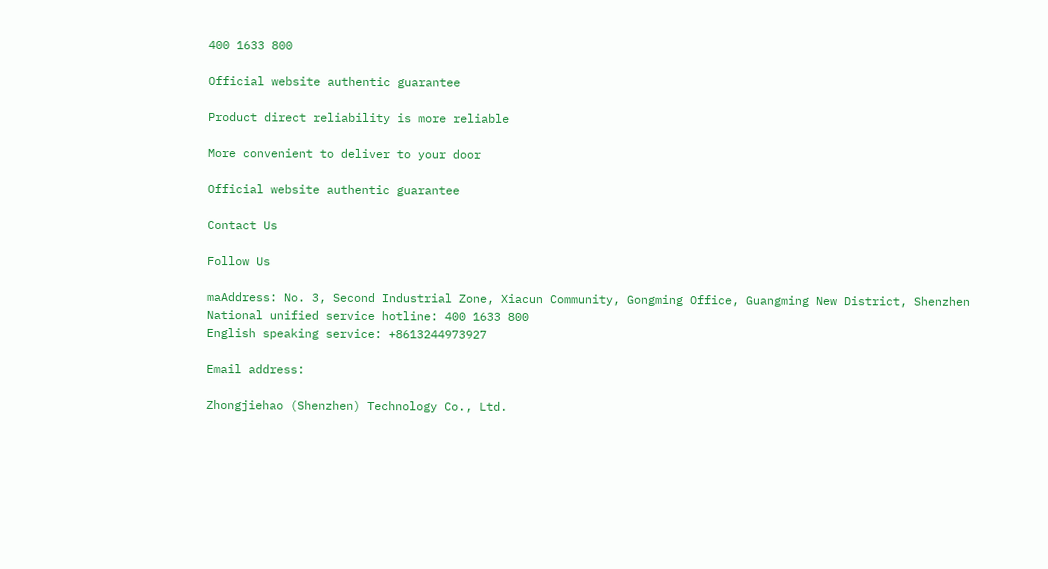400 1633 800

Official website authentic guarantee

Product direct reliability is more reliable

More convenient to deliver to your door

Official website authentic guarantee

Contact Us

Follow Us

maAddress: No. 3, Second Industrial Zone, Xiacun Community, Gongming Office, Guangming New District, Shenzhen
National unified service hotline: 400 1633 800
English speaking service: +8613244973927

Email address:

Zhongjiehao (Shenzhen) Technology Co., Ltd.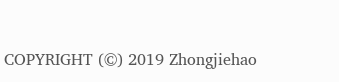COPYRIGHT (©) 2019 Zhongjiehao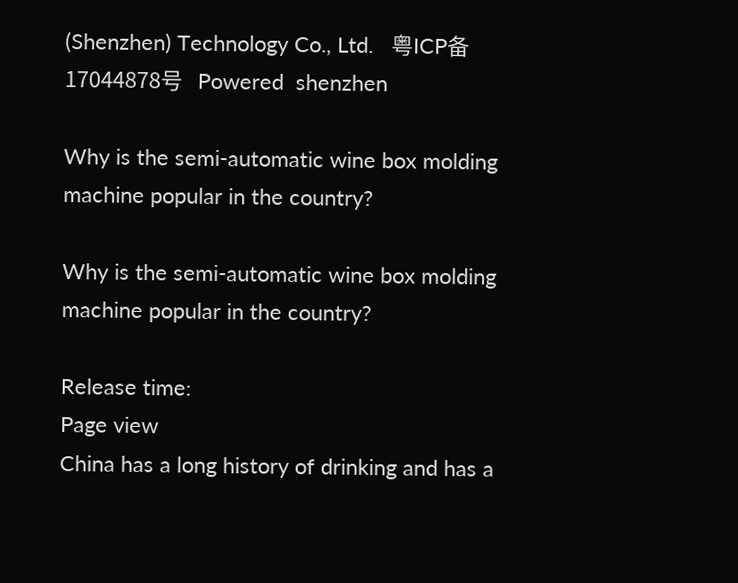(Shenzhen) Technology Co., Ltd.   粤ICP备17044878号   Powered  shenzhen

Why is the semi-automatic wine box molding machine popular in the country?

Why is the semi-automatic wine box molding machine popular in the country?

Release time:
Page view
China has a long history of drinking and has a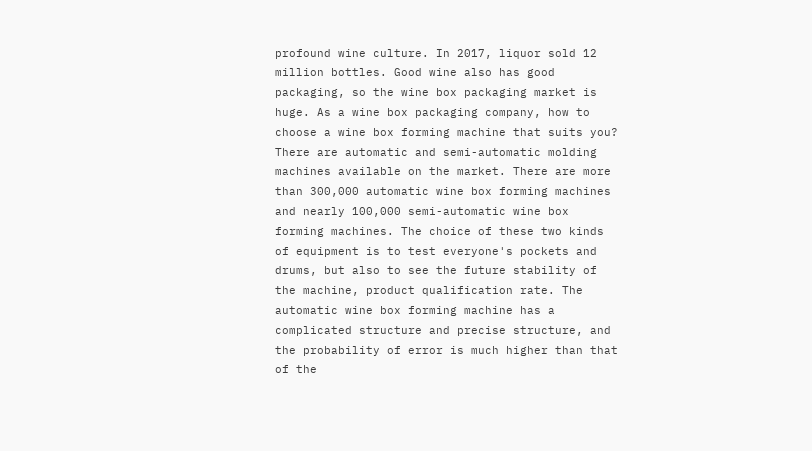profound wine culture. In 2017, liquor sold 12 million bottles. Good wine also has good packaging, so the wine box packaging market is huge. As a wine box packaging company, how to choose a wine box forming machine that suits you?
There are automatic and semi-automatic molding machines available on the market. There are more than 300,000 automatic wine box forming machines and nearly 100,000 semi-automatic wine box forming machines. The choice of these two kinds of equipment is to test everyone's pockets and drums, but also to see the future stability of the machine, product qualification rate. The automatic wine box forming machine has a complicated structure and precise structure, and the probability of error is much higher than that of the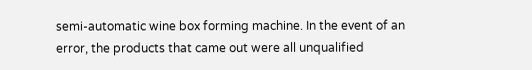semi-automatic wine box forming machine. In the event of an error, the products that came out were all unqualified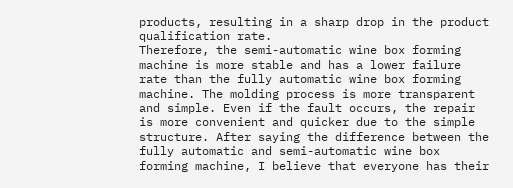products, resulting in a sharp drop in the product qualification rate.
Therefore, the semi-automatic wine box forming machine is more stable and has a lower failure rate than the fully automatic wine box forming machine. The molding process is more transparent and simple. Even if the fault occurs, the repair is more convenient and quicker due to the simple structure. After saying the difference between the fully automatic and semi-automatic wine box forming machine, I believe that everyone has their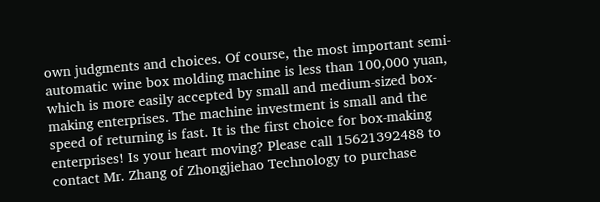own judgments and choices. Of course, the most important semi-automatic wine box molding machine is less than 100,000 yuan, which is more easily accepted by small and medium-sized box-making enterprises. The machine investment is small and the speed of returning is fast. It is the first choice for box-making enterprises! Is your heart moving? Please call 15621392488 to contact Mr. Zhang of Zhongjiehao Technology to purchase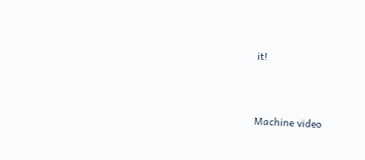it!




Machine video